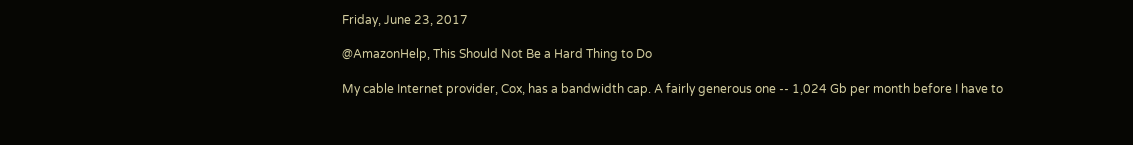Friday, June 23, 2017

@AmazonHelp, This Should Not Be a Hard Thing to Do

My cable Internet provider, Cox, has a bandwidth cap. A fairly generous one -- 1,024 Gb per month before I have to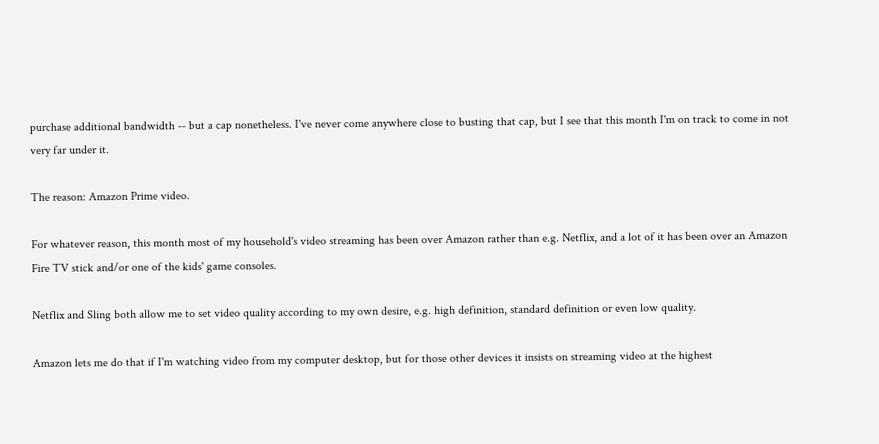purchase additional bandwidth -- but a cap nonetheless. I've never come anywhere close to busting that cap, but I see that this month I'm on track to come in not very far under it.

The reason: Amazon Prime video.

For whatever reason, this month most of my household's video streaming has been over Amazon rather than e.g. Netflix, and a lot of it has been over an Amazon Fire TV stick and/or one of the kids' game consoles.

Netflix and Sling both allow me to set video quality according to my own desire, e.g. high definition, standard definition or even low quality.

Amazon lets me do that if I'm watching video from my computer desktop, but for those other devices it insists on streaming video at the highest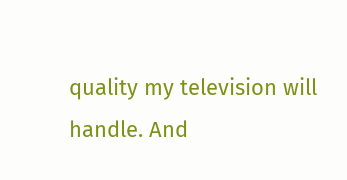quality my television will handle. And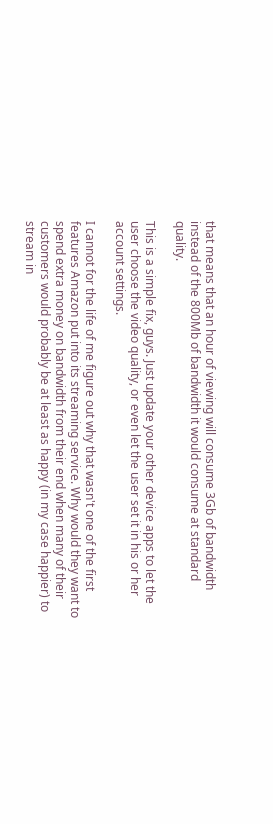that means that an hour of viewing will consume 3Gb of bandwidth instead of the 800Mb of bandwidth it would consume at standard quality.

This is a simple fix, guys. Just update your other device apps to let the user choose the video quality, or even let the user set it in his or her account settings.

I cannot for the life of me figure out why that wasn't one of the first features Amazon put into its streaming service. Why would they want to spend extra money on bandwidth from their end when many of their customers would probably be at least as happy (in my case happier) to stream in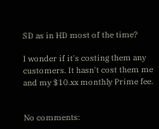SD as in HD most of the time?

I wonder if it's costing them any customers. It hasn't cost them me and my $10.xx monthly Prime fee.


No comments: